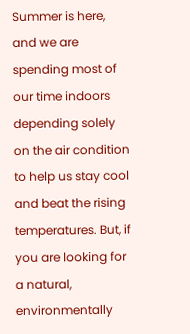Summer is here, and we are spending most of our time indoors depending solely on the air condition to help us stay cool and beat the rising temperatures. But, if you are looking for a natural, environmentally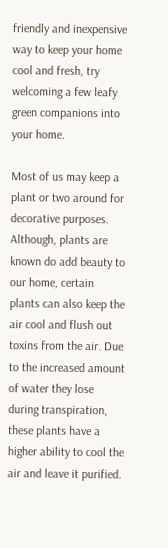friendly and inexpensive way to keep your home cool and fresh, try welcoming a few leafy green companions into your home.

Most of us may keep a plant or two around for decorative purposes. Although, plants are known do add beauty to our home, certain plants can also keep the air cool and flush out toxins from the air. Due to the increased amount of water they lose during transpiration, these plants have a higher ability to cool the air and leave it purified.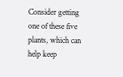Consider getting one of these five plants, which can help keep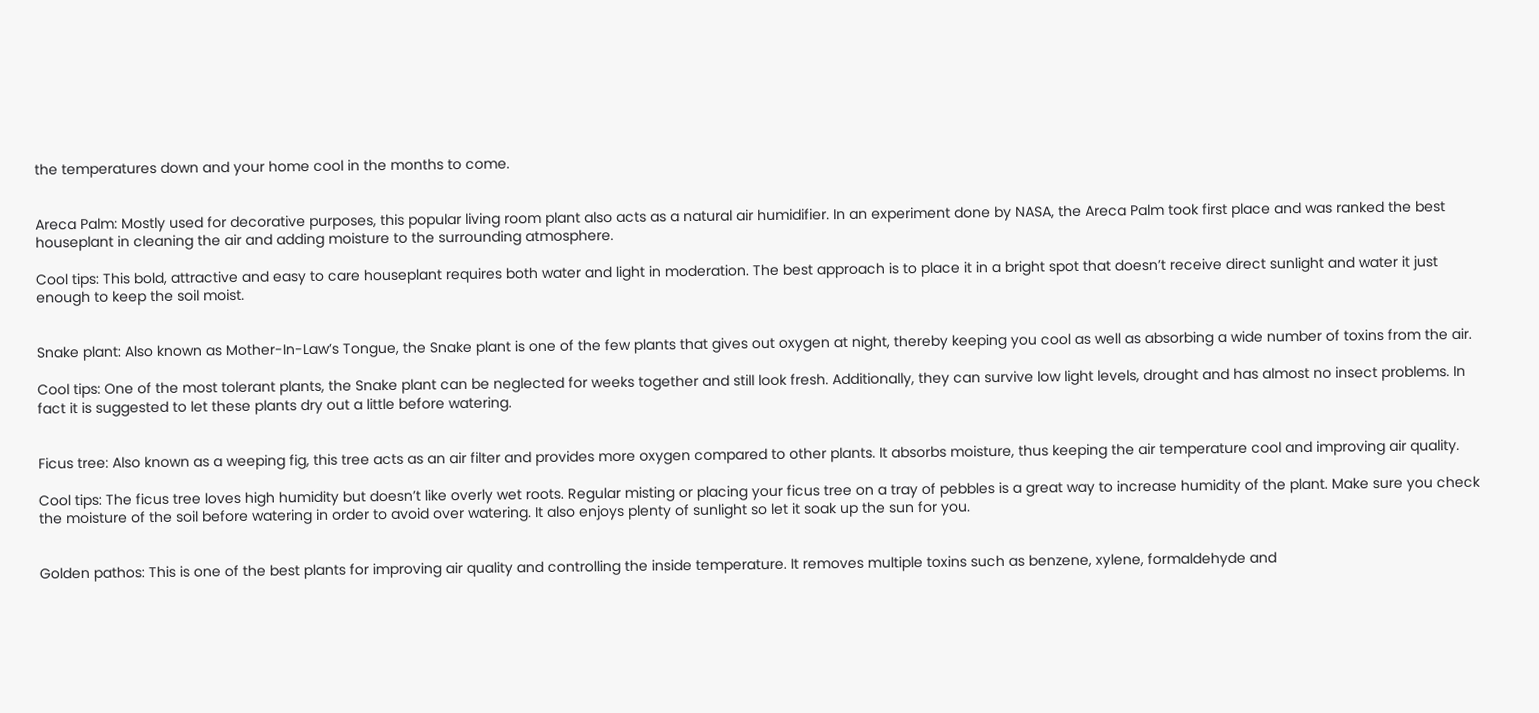the temperatures down and your home cool in the months to come.


Areca Palm: Mostly used for decorative purposes, this popular living room plant also acts as a natural air humidifier. In an experiment done by NASA, the Areca Palm took first place and was ranked the best houseplant in cleaning the air and adding moisture to the surrounding atmosphere.

Cool tips: This bold, attractive and easy to care houseplant requires both water and light in moderation. The best approach is to place it in a bright spot that doesn’t receive direct sunlight and water it just enough to keep the soil moist.


Snake plant: Also known as Mother-In-Law’s Tongue, the Snake plant is one of the few plants that gives out oxygen at night, thereby keeping you cool as well as absorbing a wide number of toxins from the air.

Cool tips: One of the most tolerant plants, the Snake plant can be neglected for weeks together and still look fresh. Additionally, they can survive low light levels, drought and has almost no insect problems. In fact it is suggested to let these plants dry out a little before watering.


Ficus tree: Also known as a weeping fig, this tree acts as an air filter and provides more oxygen compared to other plants. It absorbs moisture, thus keeping the air temperature cool and improving air quality.

Cool tips: The ficus tree loves high humidity but doesn’t like overly wet roots. Regular misting or placing your ficus tree on a tray of pebbles is a great way to increase humidity of the plant. Make sure you check the moisture of the soil before watering in order to avoid over watering. It also enjoys plenty of sunlight so let it soak up the sun for you.


Golden pathos: This is one of the best plants for improving air quality and controlling the inside temperature. It removes multiple toxins such as benzene, xylene, formaldehyde and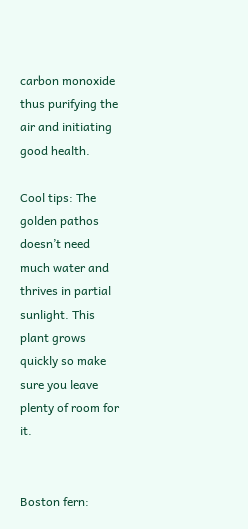carbon monoxide thus purifying the air and initiating good health.

Cool tips: The golden pathos doesn’t need much water and thrives in partial sunlight. This plant grows quickly so make sure you leave plenty of room for it.


Boston fern: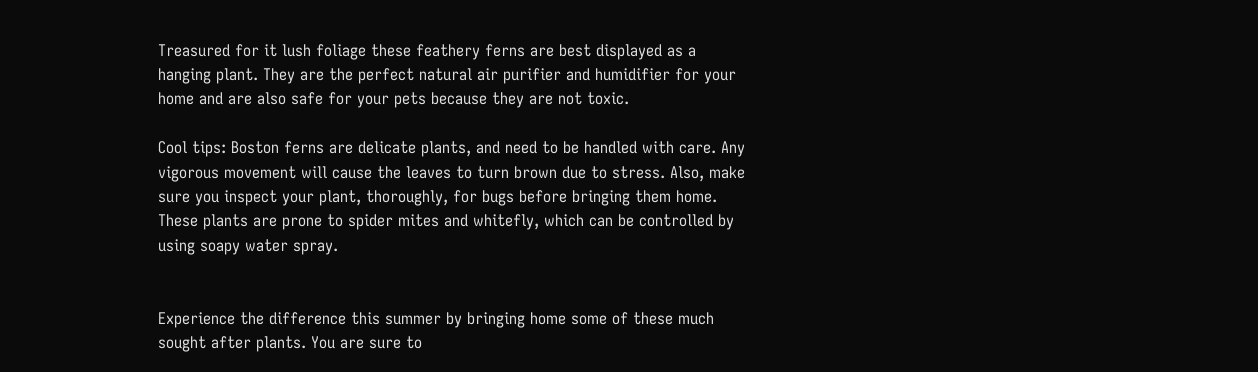Treasured for it lush foliage these feathery ferns are best displayed as a hanging plant. They are the perfect natural air purifier and humidifier for your home and are also safe for your pets because they are not toxic.

Cool tips: Boston ferns are delicate plants, and need to be handled with care. Any vigorous movement will cause the leaves to turn brown due to stress. Also, make sure you inspect your plant, thoroughly, for bugs before bringing them home. These plants are prone to spider mites and whitefly, which can be controlled by using soapy water spray.


Experience the difference this summer by bringing home some of these much sought after plants. You are sure to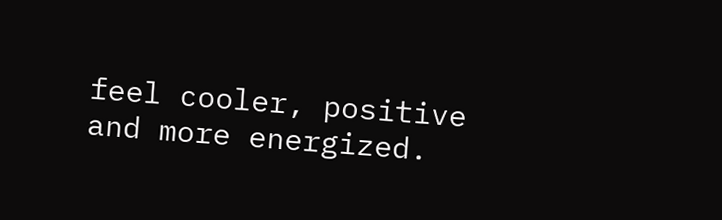feel cooler, positive and more energized.